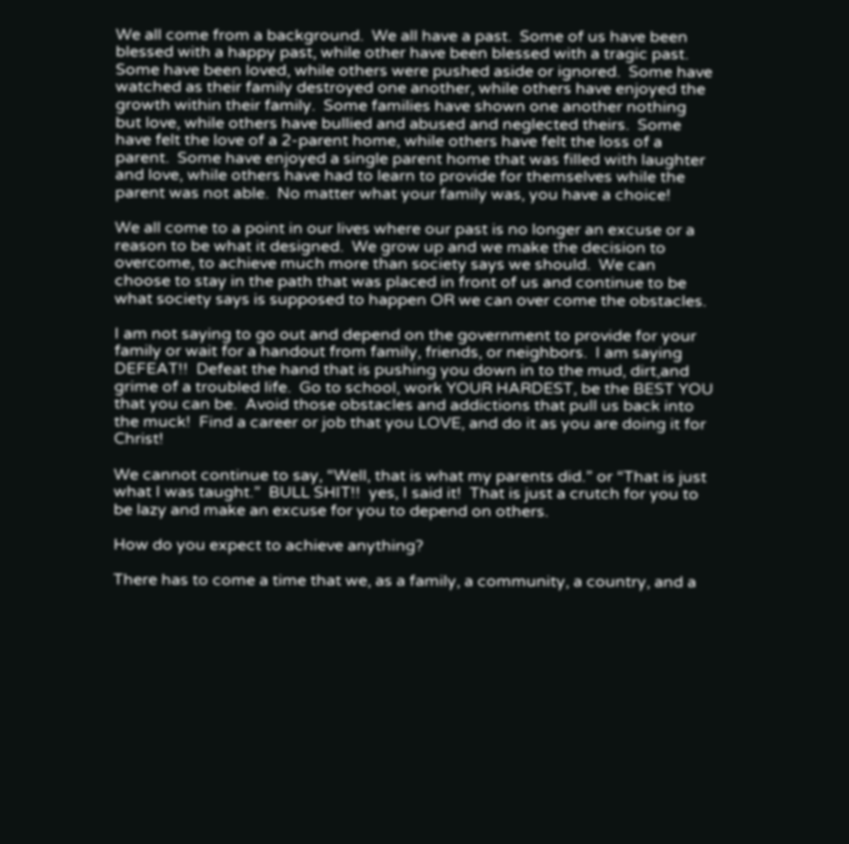We all come from a background.  We all have a past.  Some of us have been blessed with a happy past, while other have been blessed with a tragic past.  Some have been loved, while others were pushed aside or ignored.  Some have watched as their family destroyed one another, while others have enjoyed the growth within their family.  Some families have shown one another nothing but love, while others have bullied and abused and neglected theirs.  Some have felt the love of a 2-parent home, while others have felt the loss of a parent.  Some have enjoyed a single parent home that was filled with laughter and love, while others have had to learn to provide for themselves while the parent was not able.  No matter what your family was, you have a choice!

We all come to a point in our lives where our past is no longer an excuse or a reason to be what it designed.  We grow up and we make the decision to overcome, to achieve much more than society says we should.  We can choose to stay in the path that was placed in front of us and continue to be what society says is supposed to happen OR we can over come the obstacles.

I am not saying to go out and depend on the government to provide for your family or wait for a handout from family, friends, or neighbors.  I am saying DEFEAT!!  Defeat the hand that is pushing you down in to the mud, dirt,and grime of a troubled life.  Go to school, work YOUR HARDEST, be the BEST YOU that you can be.  Avoid those obstacles and addictions that pull us back into the muck!  Find a career or job that you LOVE, and do it as you are doing it for Christ!

We cannot continue to say, “Well, that is what my parents did.” or “That is just what I was taught.”  BULL SHIT!!  yes, I said it!  That is just a crutch for you to be lazy and make an excuse for you to depend on others.

How do you expect to achieve anything?

There has to come a time that we, as a family, a community, a country, and a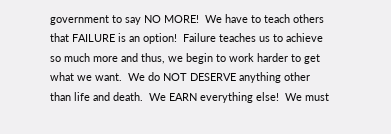government to say NO MORE!  We have to teach others that FAILURE is an option!  Failure teaches us to achieve so much more and thus, we begin to work harder to get what we want.  We do NOT DESERVE anything other than life and death.  We EARN everything else!  We must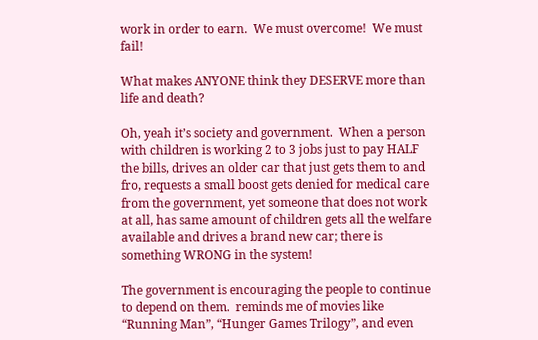work in order to earn.  We must overcome!  We must fail!

What makes ANYONE think they DESERVE more than life and death?

Oh, yeah it’s society and government.  When a person with children is working 2 to 3 jobs just to pay HALF the bills, drives an older car that just gets them to and fro, requests a small boost gets denied for medical care from the government, yet someone that does not work at all, has same amount of children gets all the welfare available and drives a brand new car; there is something WRONG in the system!

The government is encouraging the people to continue to depend on them.  reminds me of movies like “Running Man”, “Hunger Games Trilogy”, and even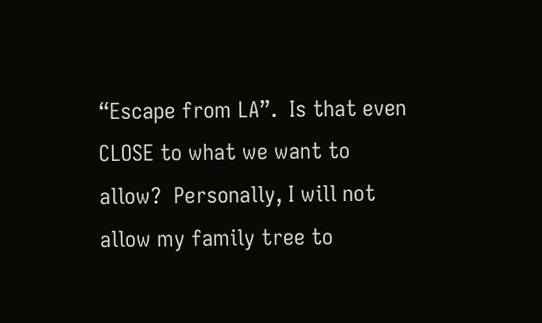“Escape from LA”.  Is that even CLOSE to what we want to allow?  Personally, I will not allow my family tree to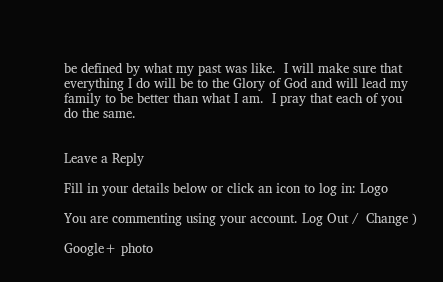be defined by what my past was like.  I will make sure that everything I do will be to the Glory of God and will lead my family to be better than what I am.  I pray that each of you do the same.


Leave a Reply

Fill in your details below or click an icon to log in: Logo

You are commenting using your account. Log Out /  Change )

Google+ photo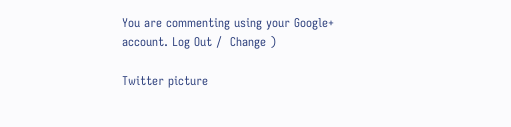You are commenting using your Google+ account. Log Out /  Change )

Twitter picture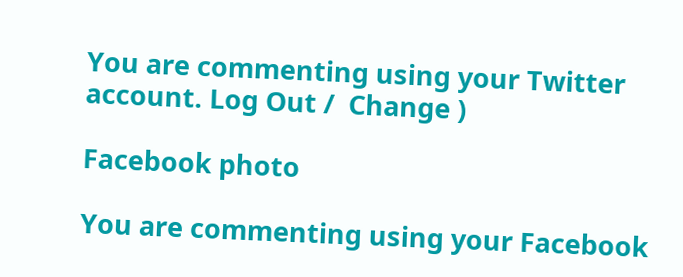You are commenting using your Twitter account. Log Out /  Change )

Facebook photo

You are commenting using your Facebook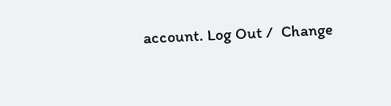account. Log Out /  Change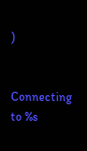)


Connecting to %s